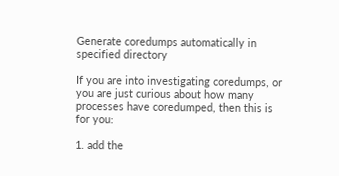Generate coredumps automatically in specified directory

If you are into investigating coredumps, or you are just curious about how many processes have coredumped, then this is for you:

1. add the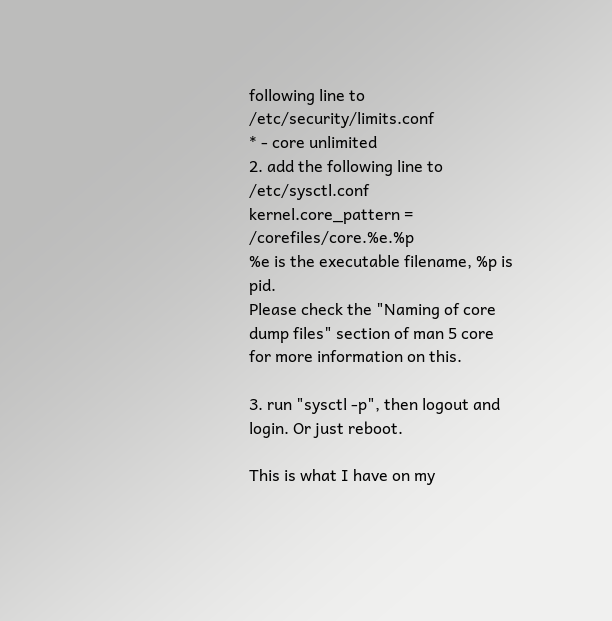following line to /etc/security/limits.conf
* - core unlimited
2. add the following line to /etc/sysctl.conf
kernel.core_pattern = /corefiles/core.%e.%p
%e is the executable filename, %p is pid.
Please check the "Naming of core dump files" section of man 5 core for more information on this.

3. run "sysctl -p", then logout and login. Or just reboot.

This is what I have on my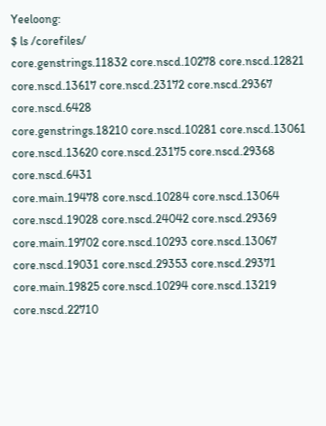Yeeloong:
$ ls /corefiles/
core.genstrings.11832 core.nscd.10278 core.nscd.12821 core.nscd.13617 core.nscd.23172 core.nscd.29367 core.nscd.6428
core.genstrings.18210 core.nscd.10281 core.nscd.13061 core.nscd.13620 core.nscd.23175 core.nscd.29368 core.nscd.6431
core.main.19478 core.nscd.10284 core.nscd.13064 core.nscd.19028 core.nscd.24042 core.nscd.29369
core.main.19702 core.nscd.10293 core.nscd.13067 core.nscd.19031 core.nscd.29353 core.nscd.29371
core.main.19825 core.nscd.10294 core.nscd.13219 core.nscd.22710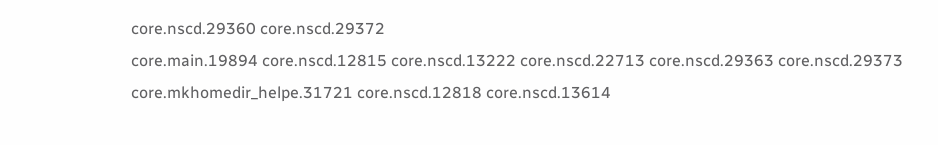core.nscd.29360 core.nscd.29372
core.main.19894 core.nscd.12815 core.nscd.13222 core.nscd.22713 core.nscd.29363 core.nscd.29373
core.mkhomedir_helpe.31721 core.nscd.12818 core.nscd.13614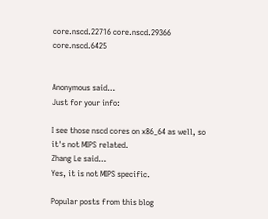core.nscd.22716 core.nscd.29366 core.nscd.6425


Anonymous said…
Just for your info:

I see those nscd cores on x86_64 as well, so it's not MIPS related.
Zhang Le said…
Yes, it is not MIPS specific.

Popular posts from this blog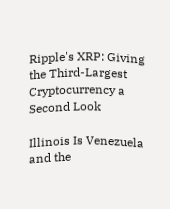Ripple's XRP: Giving the Third-Largest Cryptocurrency a Second Look

Illinois Is Venezuela and the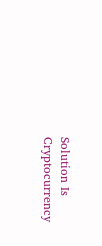Solution Is Cryptocurrency